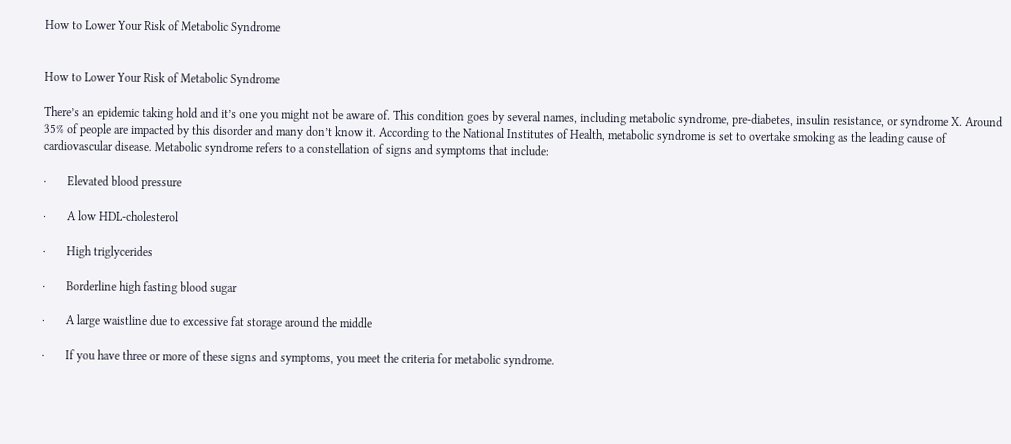How to Lower Your Risk of Metabolic Syndrome


How to Lower Your Risk of Metabolic Syndrome

There’s an epidemic taking hold and it’s one you might not be aware of. This condition goes by several names, including metabolic syndrome, pre-diabetes, insulin resistance, or syndrome X. Around 35% of people are impacted by this disorder and many don’t know it. According to the National Institutes of Health, metabolic syndrome is set to overtake smoking as the leading cause of cardiovascular disease. Metabolic syndrome refers to a constellation of signs and symptoms that include:

·       Elevated blood pressure

·       A low HDL-cholesterol

·       High triglycerides

·       Borderline high fasting blood sugar

·       A large waistline due to excessive fat storage around the middle

·       If you have three or more of these signs and symptoms, you meet the criteria for metabolic syndrome.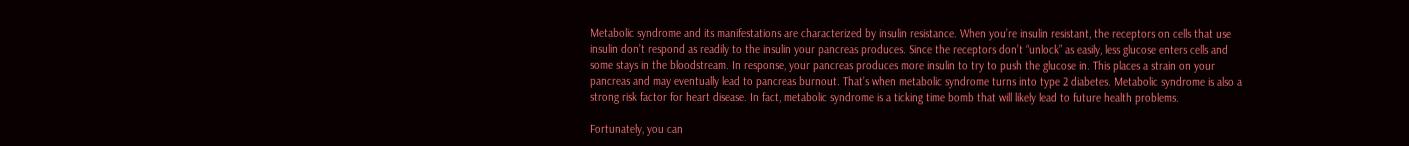Metabolic syndrome and its manifestations are characterized by insulin resistance. When you’re insulin resistant, the receptors on cells that use insulin don’t respond as readily to the insulin your pancreas produces. Since the receptors don’t “unlock” as easily, less glucose enters cells and some stays in the bloodstream. In response, your pancreas produces more insulin to try to push the glucose in. This places a strain on your pancreas and may eventually lead to pancreas burnout. That’s when metabolic syndrome turns into type 2 diabetes. Metabolic syndrome is also a strong risk factor for heart disease. In fact, metabolic syndrome is a ticking time bomb that will likely lead to future health problems.

Fortunately, you can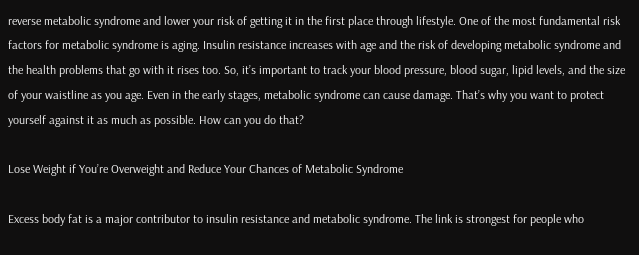reverse metabolic syndrome and lower your risk of getting it in the first place through lifestyle. One of the most fundamental risk factors for metabolic syndrome is aging. Insulin resistance increases with age and the risk of developing metabolic syndrome and the health problems that go with it rises too. So, it’s important to track your blood pressure, blood sugar, lipid levels, and the size of your waistline as you age. Even in the early stages, metabolic syndrome can cause damage. That’s why you want to protect yourself against it as much as possible. How can you do that?

Lose Weight if You’re Overweight and Reduce Your Chances of Metabolic Syndrome

Excess body fat is a major contributor to insulin resistance and metabolic syndrome. The link is strongest for people who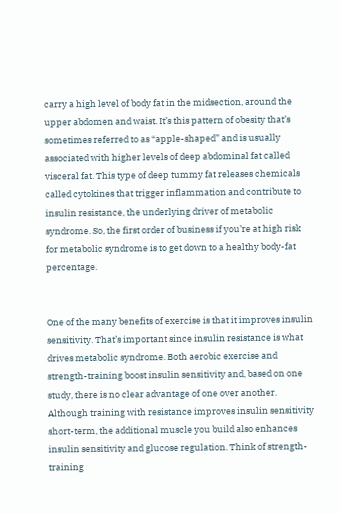carry a high level of body fat in the midsection, around the upper abdomen and waist. It’s this pattern of obesity that’s sometimes referred to as “apple-shaped” and is usually associated with higher levels of deep abdominal fat called visceral fat. This type of deep tummy fat releases chemicals called cytokines that trigger inflammation and contribute to insulin resistance, the underlying driver of metabolic syndrome. So, the first order of business if you’re at high risk for metabolic syndrome is to get down to a healthy body-fat percentage.


One of the many benefits of exercise is that it improves insulin sensitivity. That’s important since insulin resistance is what drives metabolic syndrome. Both aerobic exercise and strength-training boost insulin sensitivity and, based on one study, there is no clear advantage of one over another. Although training with resistance improves insulin sensitivity short-term, the additional muscle you build also enhances insulin sensitivity and glucose regulation. Think of strength-training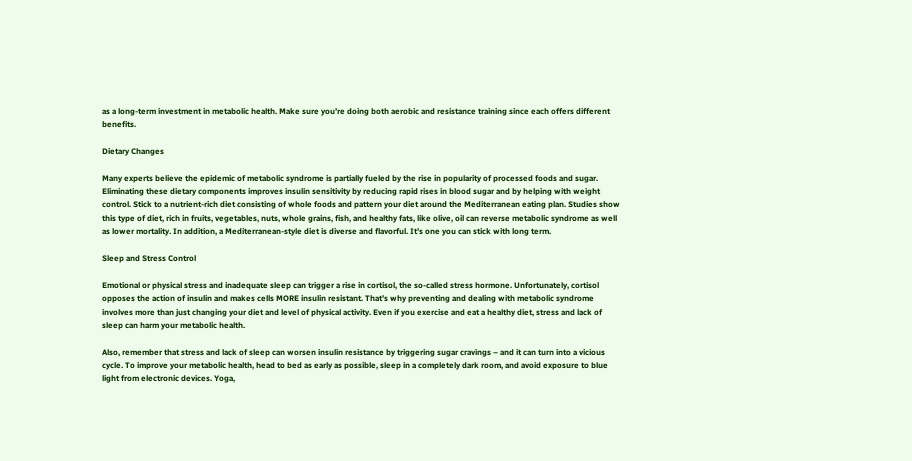as a long-term investment in metabolic health. Make sure you’re doing both aerobic and resistance training since each offers different benefits.

Dietary Changes

Many experts believe the epidemic of metabolic syndrome is partially fueled by the rise in popularity of processed foods and sugar. Eliminating these dietary components improves insulin sensitivity by reducing rapid rises in blood sugar and by helping with weight control. Stick to a nutrient-rich diet consisting of whole foods and pattern your diet around the Mediterranean eating plan. Studies show this type of diet, rich in fruits, vegetables, nuts, whole grains, fish, and healthy fats, like olive, oil can reverse metabolic syndrome as well as lower mortality. In addition, a Mediterranean-style diet is diverse and flavorful. It’s one you can stick with long term.

Sleep and Stress Control

Emotional or physical stress and inadequate sleep can trigger a rise in cortisol, the so-called stress hormone. Unfortunately, cortisol opposes the action of insulin and makes cells MORE insulin resistant. That’s why preventing and dealing with metabolic syndrome involves more than just changing your diet and level of physical activity. Even if you exercise and eat a healthy diet, stress and lack of sleep can harm your metabolic health.

Also, remember that stress and lack of sleep can worsen insulin resistance by triggering sugar cravings – and it can turn into a vicious cycle. To improve your metabolic health, head to bed as early as possible, sleep in a completely dark room, and avoid exposure to blue light from electronic devices. Yoga,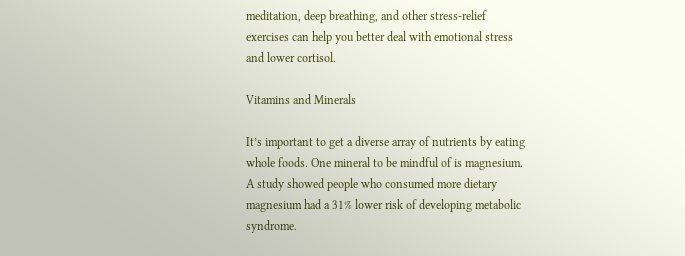meditation, deep breathing, and other stress-relief exercises can help you better deal with emotional stress and lower cortisol.

Vitamins and Minerals

It’s important to get a diverse array of nutrients by eating whole foods. One mineral to be mindful of is magnesium. A study showed people who consumed more dietary magnesium had a 31% lower risk of developing metabolic syndrome.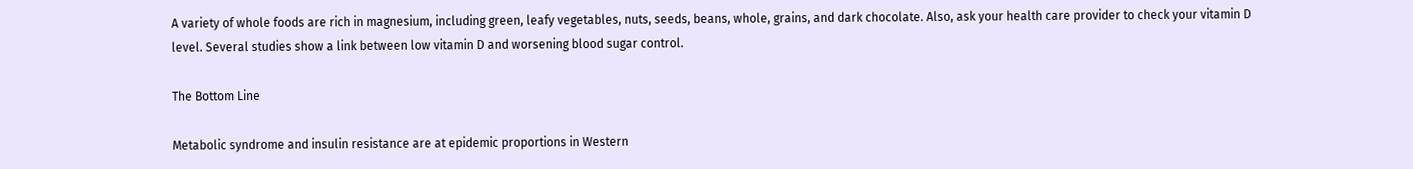A variety of whole foods are rich in magnesium, including green, leafy vegetables, nuts, seeds, beans, whole, grains, and dark chocolate. Also, ask your health care provider to check your vitamin D level. Several studies show a link between low vitamin D and worsening blood sugar control.

The Bottom Line

Metabolic syndrome and insulin resistance are at epidemic proportions in Western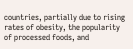countries, partially due to rising rates of obesity, the popularity of processed foods, and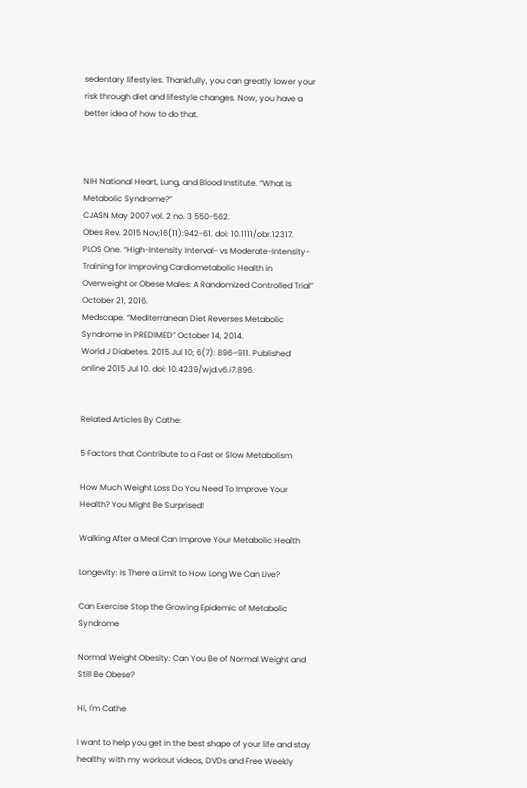sedentary lifestyles. Thankfully, you can greatly lower your risk through diet and lifestyle changes. Now, you have a better idea of how to do that.



NIH National Heart, Lung, and Blood Institute. “What Is Metabolic Syndrome?”
CJASN May 2007 vol. 2 no. 3 550-562.
Obes Rev. 2015 Nov;16(11):942-61. doi: 10.1111/obr.12317.
PLOS One. “High-Intensity Interval- vs Moderate-Intensity- Training for Improving Cardiometabolic Health in Overweight or Obese Males: A Randomized Controlled Trial” October 21, 2016.
Medscape. “Mediterranean Diet Reverses Metabolic Syndrome in PREDIMED” October 14, 2014.
World J Diabetes. 2015 Jul 10; 6(7): 896–911. Published online 2015 Jul 10. doi: 10.4239/wjd.v6.i7.896.


Related Articles By Cathe:

5 Factors that Contribute to a Fast or Slow Metabolism

How Much Weight Loss Do You Need To Improve Your Health? You Might Be Surprised!

Walking After a Meal Can Improve Your Metabolic Health

Longevity: Is There a Limit to How Long We Can Live?

Can Exercise Stop the Growing Epidemic of Metabolic Syndrome

Normal Weight Obesity: Can You Be of Normal Weight and Still Be Obese?

Hi, I'm Cathe

I want to help you get in the best shape of your life and stay healthy with my workout videos, DVDs and Free Weekly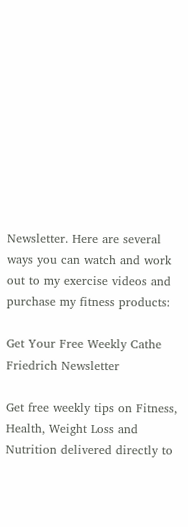Newsletter. Here are several ways you can watch and work out to my exercise videos and purchase my fitness products:

Get Your Free Weekly Cathe Friedrich Newsletter

Get free weekly tips on Fitness, Health, Weight Loss and Nutrition delivered directly to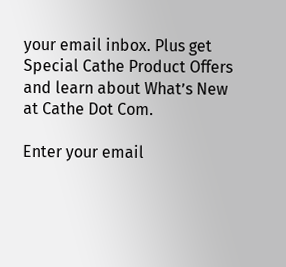your email inbox. Plus get Special Cathe Product Offers and learn about What’s New at Cathe Dot Com.

Enter your email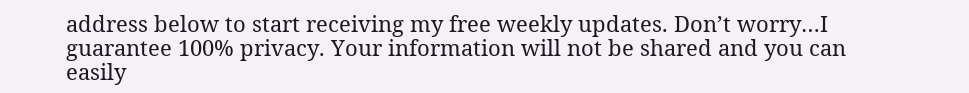address below to start receiving my free weekly updates. Don’t worry…I guarantee 100% privacy. Your information will not be shared and you can easily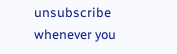unsubscribe whenever you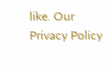like. Our Privacy Policy